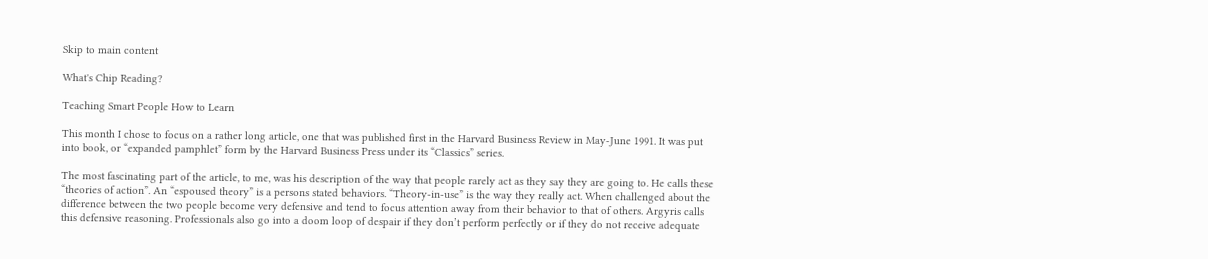Skip to main content

What's Chip Reading?

Teaching Smart People How to Learn

This month I chose to focus on a rather long article, one that was published first in the Harvard Business Review in May-June 1991. It was put into book, or “expanded pamphlet” form by the Harvard Business Press under its “Classics” series.

The most fascinating part of the article, to me, was his description of the way that people rarely act as they say they are going to. He calls these “theories of action”. An “espoused theory” is a persons stated behaviors. “Theory-in-use” is the way they really act. When challenged about the difference between the two people become very defensive and tend to focus attention away from their behavior to that of others. Argyris calls this defensive reasoning. Professionals also go into a doom loop of despair if they don’t perform perfectly or if they do not receive adequate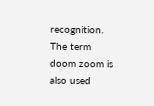recognition. The term doom zoom is also used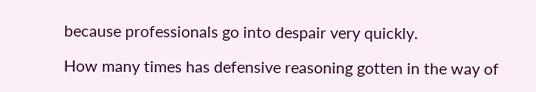because professionals go into despair very quickly.

How many times has defensive reasoning gotten in the way of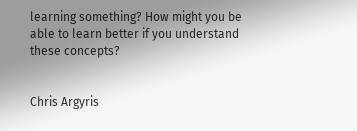learning something? How might you be able to learn better if you understand these concepts?


Chris Argyris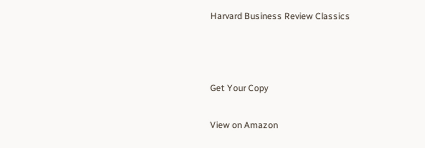Harvard Business Review Classics



Get Your Copy

View on Amazon